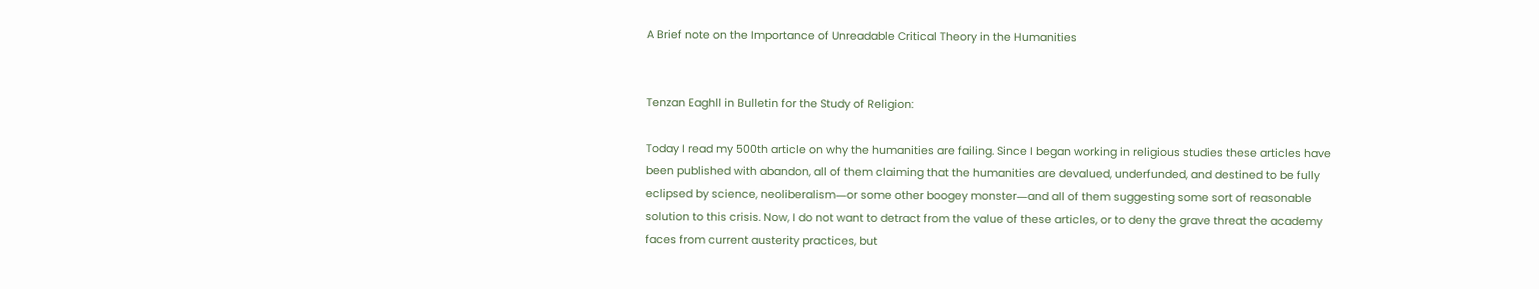A Brief note on the Importance of Unreadable Critical Theory in the Humanities


Tenzan Eaghll in Bulletin for the Study of Religion:

Today I read my 500th article on why the humanities are failing. Since I began working in religious studies these articles have been published with abandon, all of them claiming that the humanities are devalued, underfunded, and destined to be fully eclipsed by science, neoliberalism―or some other boogey monster―and all of them suggesting some sort of reasonable solution to this crisis. Now, I do not want to detract from the value of these articles, or to deny the grave threat the academy faces from current austerity practices, but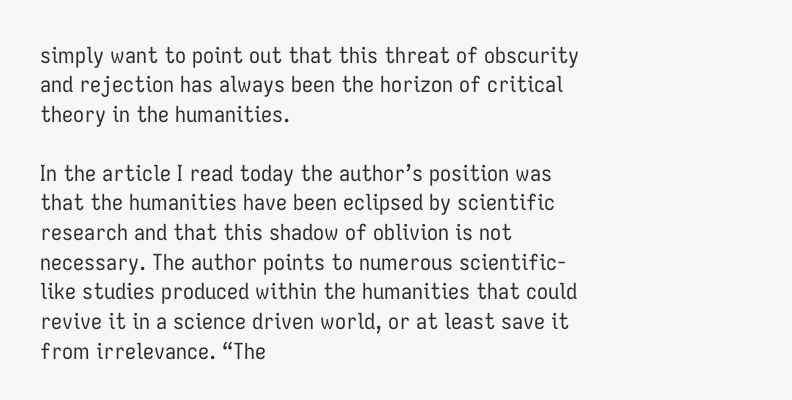simply want to point out that this threat of obscurity and rejection has always been the horizon of critical theory in the humanities.

In the article I read today the author’s position was that the humanities have been eclipsed by scientific research and that this shadow of oblivion is not necessary. The author points to numerous scientific-like studies produced within the humanities that could revive it in a science driven world, or at least save it from irrelevance. “The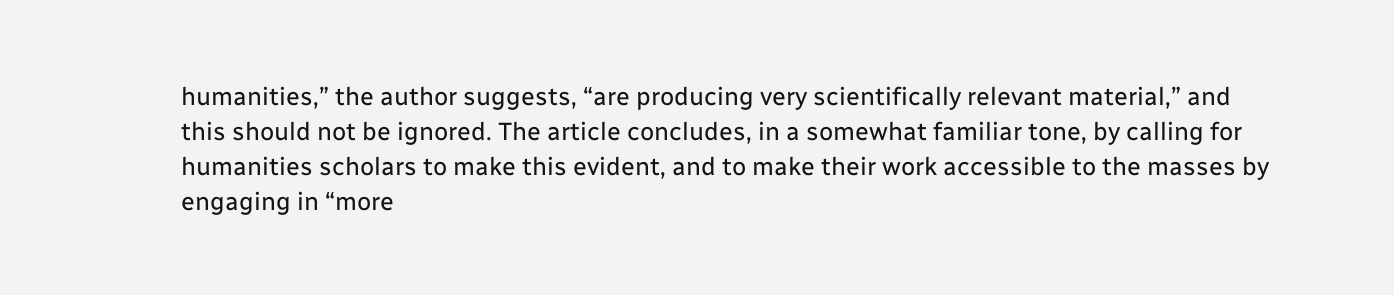humanities,” the author suggests, “are producing very scientifically relevant material,” and this should not be ignored. The article concludes, in a somewhat familiar tone, by calling for humanities scholars to make this evident, and to make their work accessible to the masses by engaging in “more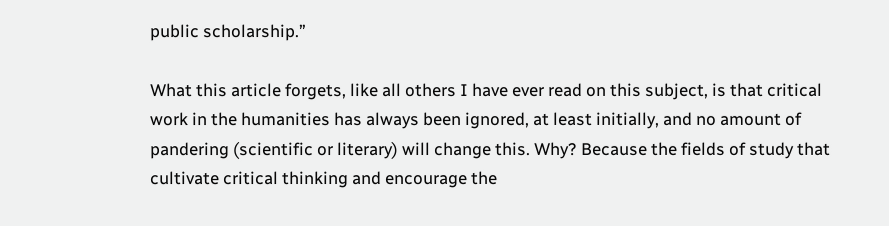public scholarship.”

What this article forgets, like all others I have ever read on this subject, is that critical work in the humanities has always been ignored, at least initially, and no amount of pandering (scientific or literary) will change this. Why? Because the fields of study that cultivate critical thinking and encourage the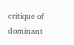critique of dominant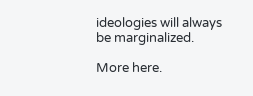ideologies will always be marginalized.

More here.